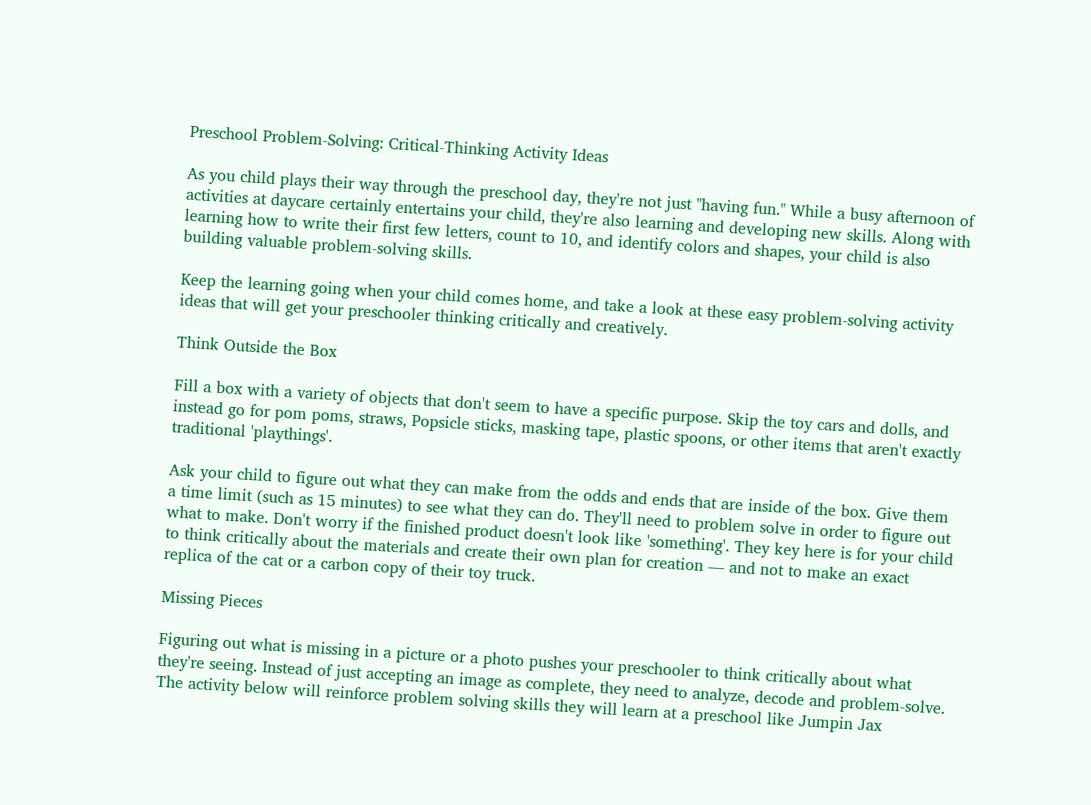Preschool Problem-Solving: Critical-Thinking Activity Ideas

As you child plays their way through the preschool day, they're not just "having fun." While a busy afternoon of activities at daycare certainly entertains your child, they're also learning and developing new skills. Along with learning how to write their first few letters, count to 10, and identify colors and shapes, your child is also building valuable problem-solving skills.

Keep the learning going when your child comes home, and take a look at these easy problem-solving activity ideas that will get your preschooler thinking critically and creatively.

Think Outside the Box

Fill a box with a variety of objects that don't seem to have a specific purpose. Skip the toy cars and dolls, and instead go for pom poms, straws, Popsicle sticks, masking tape, plastic spoons, or other items that aren't exactly traditional 'playthings'.

Ask your child to figure out what they can make from the odds and ends that are inside of the box. Give them a time limit (such as 15 minutes) to see what they can do. They'll need to problem solve in order to figure out what to make. Don't worry if the finished product doesn't look like 'something'. They key here is for your child to think critically about the materials and create their own plan for creation — and not to make an exact replica of the cat or a carbon copy of their toy truck.

Missing Pieces

Figuring out what is missing in a picture or a photo pushes your preschooler to think critically about what they're seeing. Instead of just accepting an image as complete, they need to analyze, decode and problem-solve. The activity below will reinforce problem solving skills they will learn at a preschool like Jumpin Jax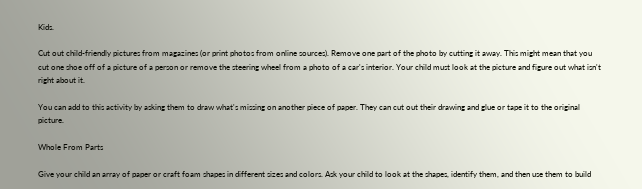Kids.

Cut out child-friendly pictures from magazines (or print photos from online sources). Remove one part of the photo by cutting it away. This might mean that you cut one shoe off of a picture of a person or remove the steering wheel from a photo of a car's interior. Your child must look at the picture and figure out what isn't right about it.

You can add to this activity by asking them to draw what's missing on another piece of paper. They can cut out their drawing and glue or tape it to the original picture.

Whole From Parts

Give your child an array of paper or craft foam shapes in different sizes and colors. Ask your child to look at the shapes, identify them, and then use them to build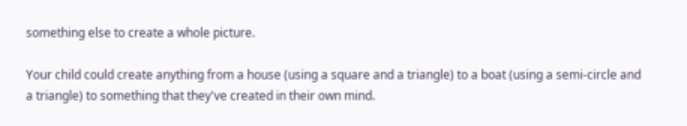something else to create a whole picture.

Your child could create anything from a house (using a square and a triangle) to a boat (using a semi-circle and a triangle) to something that they've created in their own mind.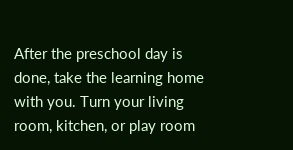After the preschool day is done, take the learning home with you. Turn your living room, kitchen, or play room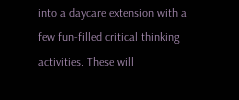into a daycare extension with a few fun-filled critical thinking activities. These will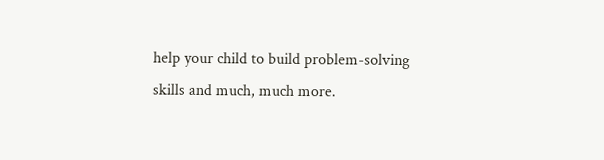help your child to build problem-solving skills and much, much more.